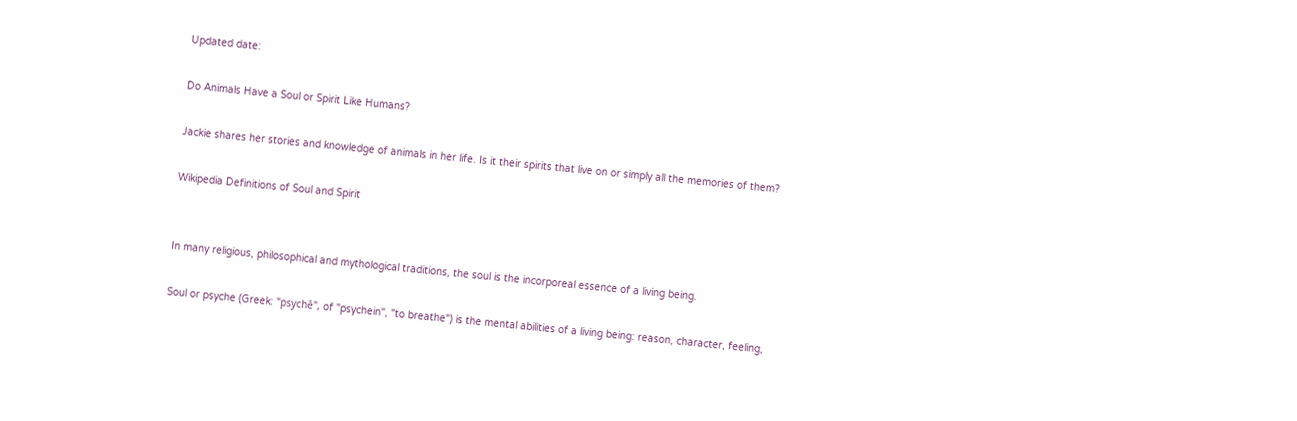Updated date:

Do Animals Have a Soul or Spirit Like Humans?

Jackie shares her stories and knowledge of animals in her life. Is it their spirits that live on or simply all the memories of them?

Wikipedia Definitions of Soul and Spirit


In many religious, philosophical and mythological traditions, the soul is the incorporeal essence of a living being.

Soul or psyche (Greek: "psychē", of "psychein", "to breathe") is the mental abilities of a living being: reason, character, feeling,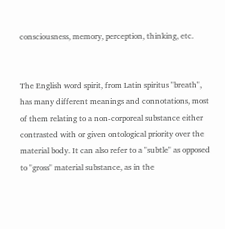consciousness, memory, perception, thinking, etc.


The English word spirit, from Latin spiritus "breath", has many different meanings and connotations, most of them relating to a non-corporeal substance either contrasted with or given ontological priority over the material body. It can also refer to a "subtle" as opposed to "gross" material substance, as in the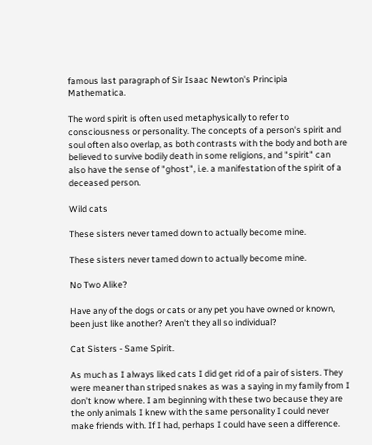famous last paragraph of Sir Isaac Newton's Principia Mathematica.

The word spirit is often used metaphysically to refer to consciousness or personality. The concepts of a person's spirit and soul often also overlap, as both contrasts with the body and both are believed to survive bodily death in some religions, and "spirit" can also have the sense of "ghost", i.e. a manifestation of the spirit of a deceased person.

Wild cats

These sisters never tamed down to actually become mine.

These sisters never tamed down to actually become mine.

No Two Alike?

Have any of the dogs or cats or any pet you have owned or known, been just like another? Aren't they all so individual?

Cat Sisters - Same Spirit.

As much as I always liked cats I did get rid of a pair of sisters. They were meaner than striped snakes as was a saying in my family from I don’t know where. I am beginning with these two because they are the only animals I knew with the same personality I could never make friends with. If I had, perhaps I could have seen a difference.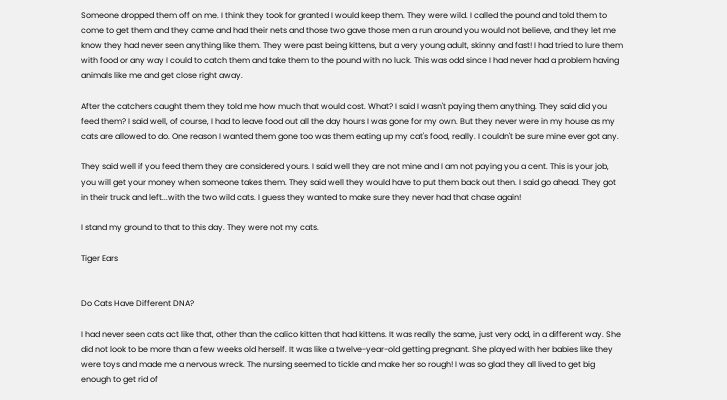Someone dropped them off on me. I think they took for granted I would keep them. They were wild. I called the pound and told them to come to get them and they came and had their nets and those two gave those men a run around you would not believe, and they let me know they had never seen anything like them. They were past being kittens, but a very young adult, skinny and fast! I had tried to lure them with food or any way I could to catch them and take them to the pound with no luck. This was odd since I had never had a problem having animals like me and get close right away.

After the catchers caught them they told me how much that would cost. What? I said I wasn't paying them anything. They said did you feed them? I said well, of course, I had to leave food out all the day hours I was gone for my own. But they never were in my house as my cats are allowed to do. One reason I wanted them gone too was them eating up my cat's food, really. I couldn't be sure mine ever got any.

They said well if you feed them they are considered yours. I said well they are not mine and I am not paying you a cent. This is your job, you will get your money when someone takes them. They said well they would have to put them back out then. I said go ahead. They got in their truck and left...with the two wild cats. I guess they wanted to make sure they never had that chase again!

I stand my ground to that to this day. They were not my cats.

Tiger Ears


Do Cats Have Different DNA?

I had never seen cats act like that, other than the calico kitten that had kittens. It was really the same, just very odd, in a different way. She did not look to be more than a few weeks old herself. It was like a twelve-year-old getting pregnant. She played with her babies like they were toys and made me a nervous wreck. The nursing seemed to tickle and make her so rough! I was so glad they all lived to get big enough to get rid of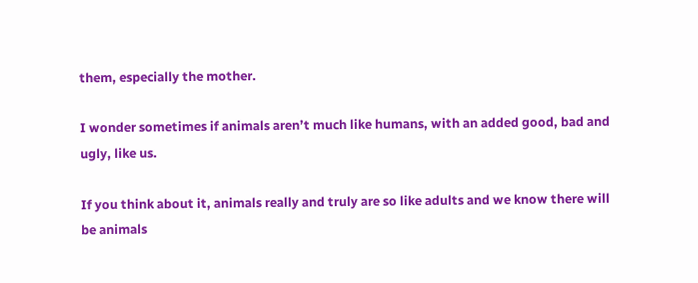them, especially the mother.

I wonder sometimes if animals aren’t much like humans, with an added good, bad and ugly, like us.

If you think about it, animals really and truly are so like adults and we know there will be animals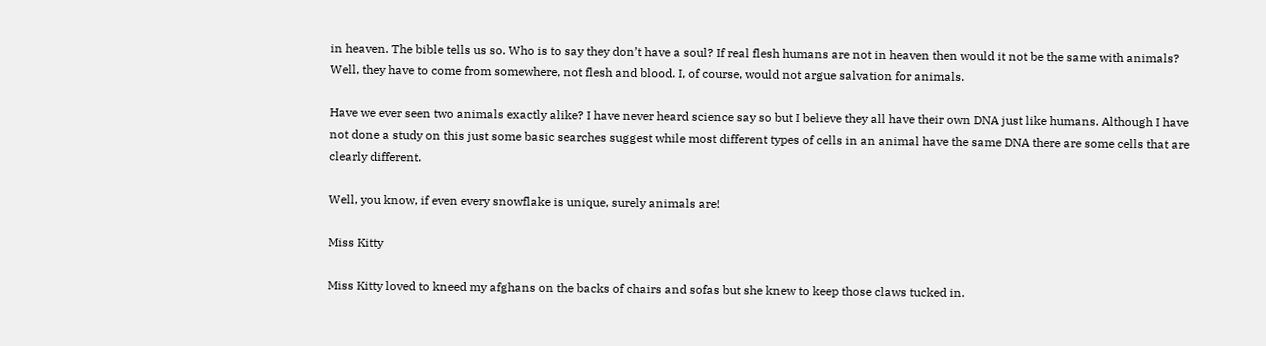in heaven. The bible tells us so. Who is to say they don’t have a soul? If real flesh humans are not in heaven then would it not be the same with animals? Well, they have to come from somewhere, not flesh and blood. I, of course, would not argue salvation for animals.

Have we ever seen two animals exactly alike? I have never heard science say so but I believe they all have their own DNA just like humans. Although I have not done a study on this just some basic searches suggest while most different types of cells in an animal have the same DNA there are some cells that are clearly different.

Well, you know, if even every snowflake is unique, surely animals are!

Miss Kitty

Miss Kitty loved to kneed my afghans on the backs of chairs and sofas but she knew to keep those claws tucked in.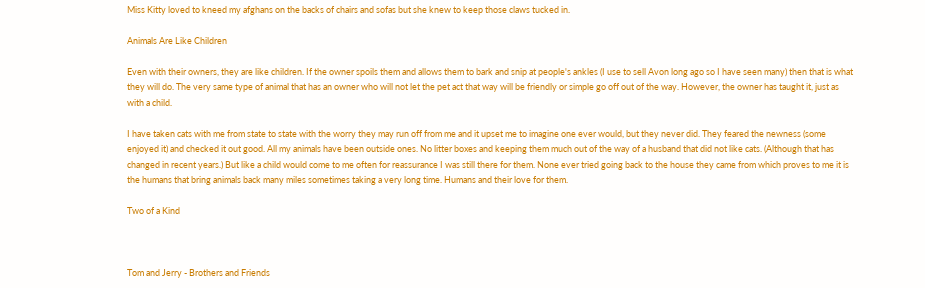Miss Kitty loved to kneed my afghans on the backs of chairs and sofas but she knew to keep those claws tucked in.

Animals Are Like Children

Even with their owners, they are like children. If the owner spoils them and allows them to bark and snip at people's ankles (I use to sell Avon long ago so I have seen many) then that is what they will do. The very same type of animal that has an owner who will not let the pet act that way will be friendly or simple go off out of the way. However, the owner has taught it, just as with a child.

I have taken cats with me from state to state with the worry they may run off from me and it upset me to imagine one ever would, but they never did. They feared the newness (some enjoyed it) and checked it out good. All my animals have been outside ones. No litter boxes and keeping them much out of the way of a husband that did not like cats. (Although that has changed in recent years.) But like a child would come to me often for reassurance I was still there for them. None ever tried going back to the house they came from which proves to me it is the humans that bring animals back many miles sometimes taking a very long time. Humans and their love for them.

Two of a Kind



Tom and Jerry - Brothers and Friends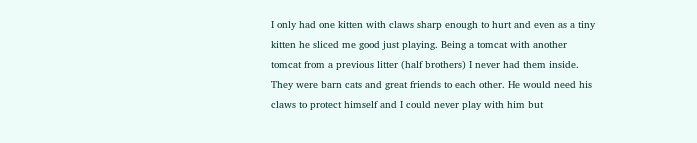I only had one kitten with claws sharp enough to hurt and even as a tiny kitten he sliced me good just playing. Being a tomcat with another tomcat from a previous litter (half brothers) I never had them inside. They were barn cats and great friends to each other. He would need his claws to protect himself and I could never play with him but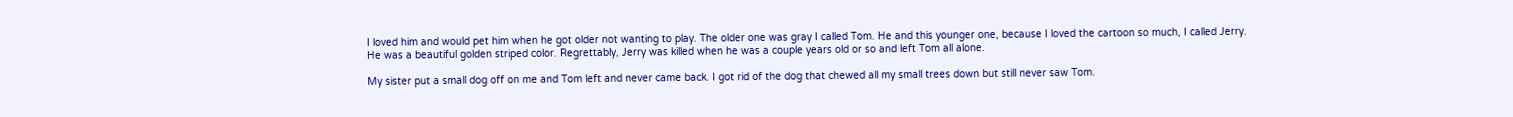I loved him and would pet him when he got older not wanting to play. The older one was gray I called Tom. He and this younger one, because I loved the cartoon so much, I called Jerry. He was a beautiful golden striped color. Regrettably, Jerry was killed when he was a couple years old or so and left Tom all alone.

My sister put a small dog off on me and Tom left and never came back. I got rid of the dog that chewed all my small trees down but still never saw Tom.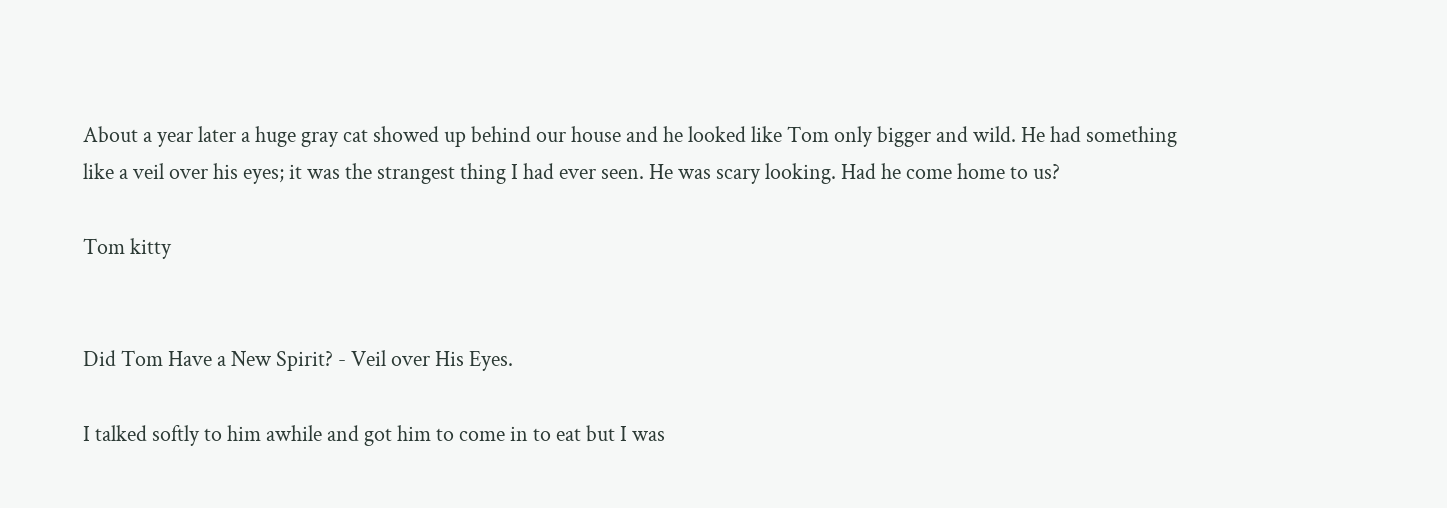About a year later a huge gray cat showed up behind our house and he looked like Tom only bigger and wild. He had something like a veil over his eyes; it was the strangest thing I had ever seen. He was scary looking. Had he come home to us?

Tom kitty


Did Tom Have a New Spirit? - Veil over His Eyes.

I talked softly to him awhile and got him to come in to eat but I was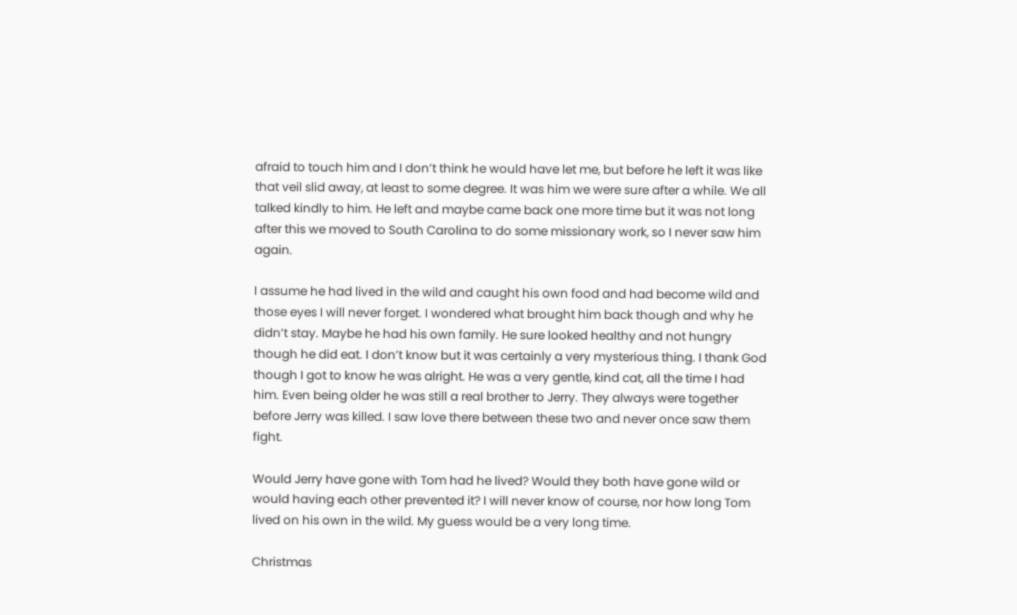afraid to touch him and I don’t think he would have let me, but before he left it was like that veil slid away, at least to some degree. It was him we were sure after a while. We all talked kindly to him. He left and maybe came back one more time but it was not long after this we moved to South Carolina to do some missionary work, so I never saw him again.

I assume he had lived in the wild and caught his own food and had become wild and those eyes I will never forget. I wondered what brought him back though and why he didn’t stay. Maybe he had his own family. He sure looked healthy and not hungry though he did eat. I don’t know but it was certainly a very mysterious thing. I thank God though I got to know he was alright. He was a very gentle, kind cat, all the time I had him. Even being older he was still a real brother to Jerry. They always were together before Jerry was killed. I saw love there between these two and never once saw them fight.

Would Jerry have gone with Tom had he lived? Would they both have gone wild or would having each other prevented it? I will never know of course, nor how long Tom lived on his own in the wild. My guess would be a very long time.

Christmas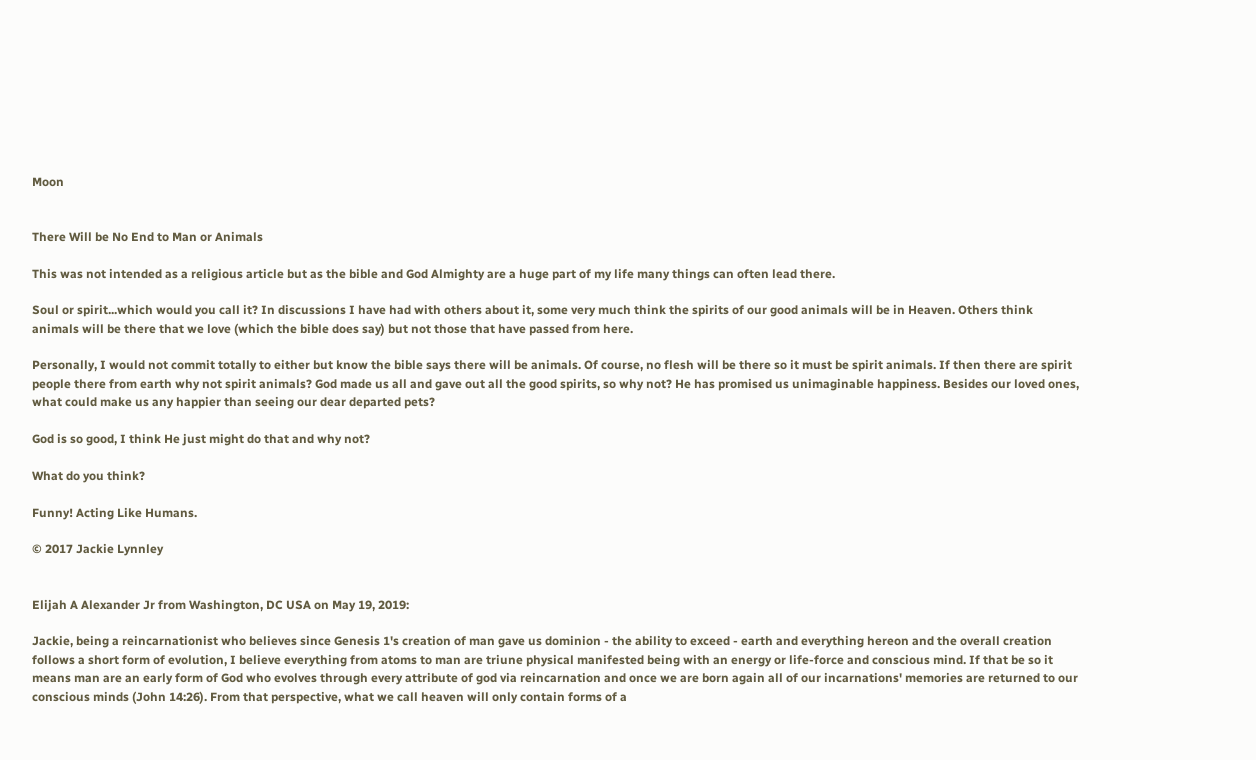Moon


There Will be No End to Man or Animals

This was not intended as a religious article but as the bible and God Almighty are a huge part of my life many things can often lead there.

Soul or spirit...which would you call it? In discussions I have had with others about it, some very much think the spirits of our good animals will be in Heaven. Others think animals will be there that we love (which the bible does say) but not those that have passed from here.

Personally, I would not commit totally to either but know the bible says there will be animals. Of course, no flesh will be there so it must be spirit animals. If then there are spirit people there from earth why not spirit animals? God made us all and gave out all the good spirits, so why not? He has promised us unimaginable happiness. Besides our loved ones, what could make us any happier than seeing our dear departed pets?

God is so good, I think He just might do that and why not?

What do you think?

Funny! Acting Like Humans.

© 2017 Jackie Lynnley


Elijah A Alexander Jr from Washington, DC USA on May 19, 2019:

Jackie, being a reincarnationist who believes since Genesis 1's creation of man gave us dominion - the ability to exceed - earth and everything hereon and the overall creation follows a short form of evolution, I believe everything from atoms to man are triune physical manifested being with an energy or life-force and conscious mind. If that be so it means man are an early form of God who evolves through every attribute of god via reincarnation and once we are born again all of our incarnations' memories are returned to our conscious minds (John 14:26). From that perspective, what we call heaven will only contain forms of a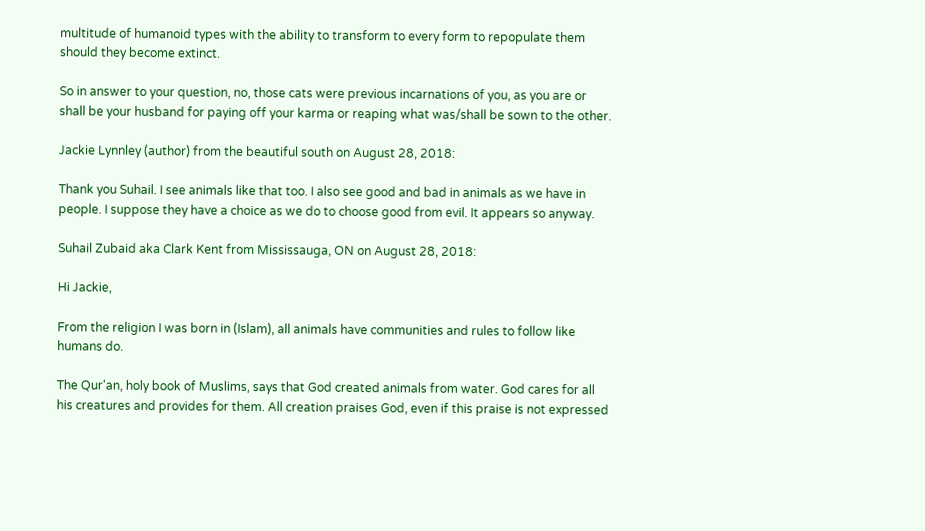multitude of humanoid types with the ability to transform to every form to repopulate them should they become extinct.

So in answer to your question, no, those cats were previous incarnations of you, as you are or shall be your husband for paying off your karma or reaping what was/shall be sown to the other.

Jackie Lynnley (author) from the beautiful south on August 28, 2018:

Thank you Suhail. I see animals like that too. I also see good and bad in animals as we have in people. I suppose they have a choice as we do to choose good from evil. It appears so anyway.

Suhail Zubaid aka Clark Kent from Mississauga, ON on August 28, 2018:

Hi Jackie,

From the religion I was born in (Islam), all animals have communities and rules to follow like humans do.

The Qur'an, holy book of Muslims, says that God created animals from water. God cares for all his creatures and provides for them. All creation praises God, even if this praise is not expressed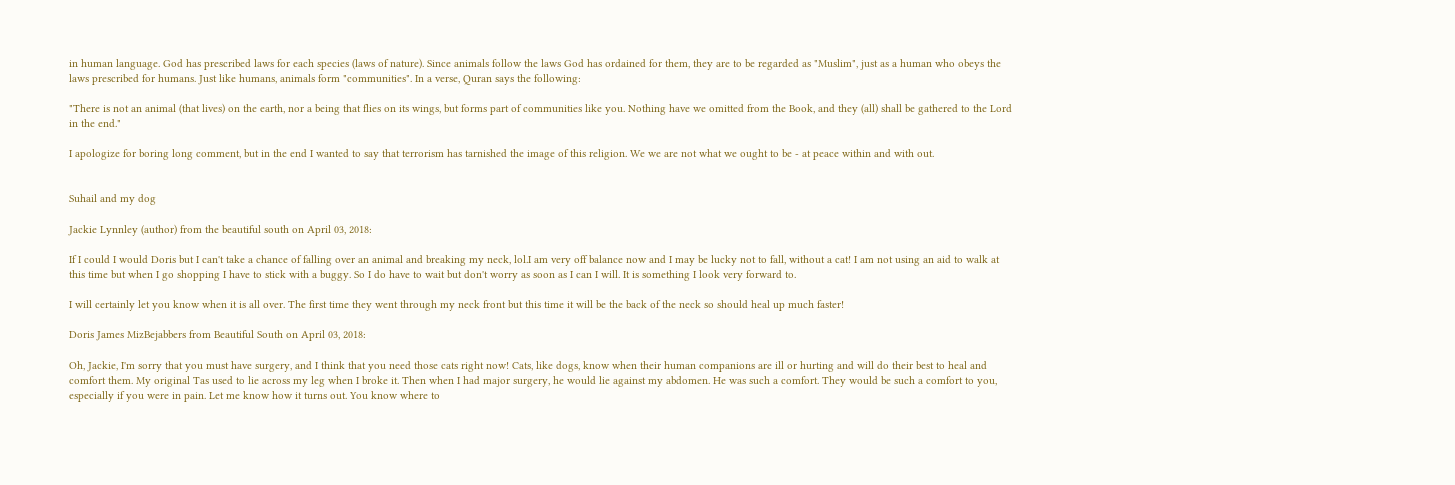in human language. God has prescribed laws for each species (laws of nature). Since animals follow the laws God has ordained for them, they are to be regarded as "Muslim", just as a human who obeys the laws prescribed for humans. Just like humans, animals form "communities". In a verse, Quran says the following:

"There is not an animal (that lives) on the earth, nor a being that flies on its wings, but forms part of communities like you. Nothing have we omitted from the Book, and they (all) shall be gathered to the Lord in the end."

I apologize for boring long comment, but in the end I wanted to say that terrorism has tarnished the image of this religion. We we are not what we ought to be - at peace within and with out.


Suhail and my dog

Jackie Lynnley (author) from the beautiful south on April 03, 2018:

If I could I would Doris but I can't take a chance of falling over an animal and breaking my neck, lol.I am very off balance now and I may be lucky not to fall, without a cat! I am not using an aid to walk at this time but when I go shopping I have to stick with a buggy. So I do have to wait but don't worry as soon as I can I will. It is something I look very forward to.

I will certainly let you know when it is all over. The first time they went through my neck front but this time it will be the back of the neck so should heal up much faster!

Doris James MizBejabbers from Beautiful South on April 03, 2018:

Oh, Jackie, I'm sorry that you must have surgery, and I think that you need those cats right now! Cats, like dogs, know when their human companions are ill or hurting and will do their best to heal and comfort them. My original Tas used to lie across my leg when I broke it. Then when I had major surgery, he would lie against my abdomen. He was such a comfort. They would be such a comfort to you, especially if you were in pain. Let me know how it turns out. You know where to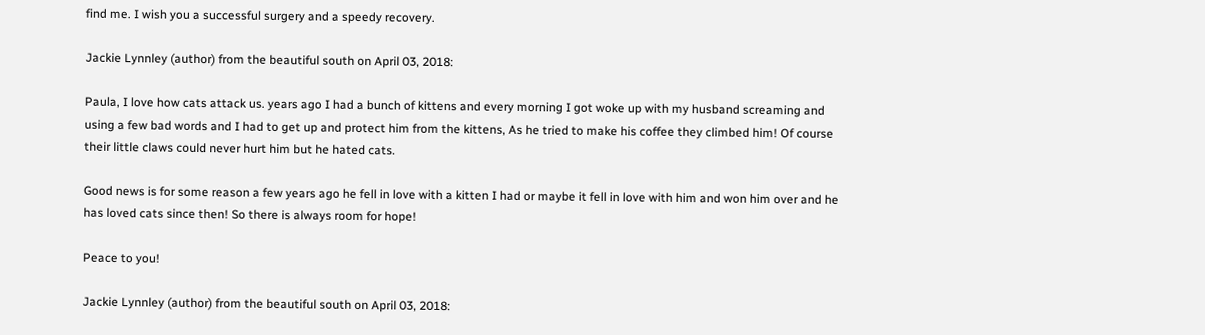find me. I wish you a successful surgery and a speedy recovery.

Jackie Lynnley (author) from the beautiful south on April 03, 2018:

Paula, I love how cats attack us. years ago I had a bunch of kittens and every morning I got woke up with my husband screaming and using a few bad words and I had to get up and protect him from the kittens, As he tried to make his coffee they climbed him! Of course their little claws could never hurt him but he hated cats.

Good news is for some reason a few years ago he fell in love with a kitten I had or maybe it fell in love with him and won him over and he has loved cats since then! So there is always room for hope!

Peace to you!

Jackie Lynnley (author) from the beautiful south on April 03, 2018: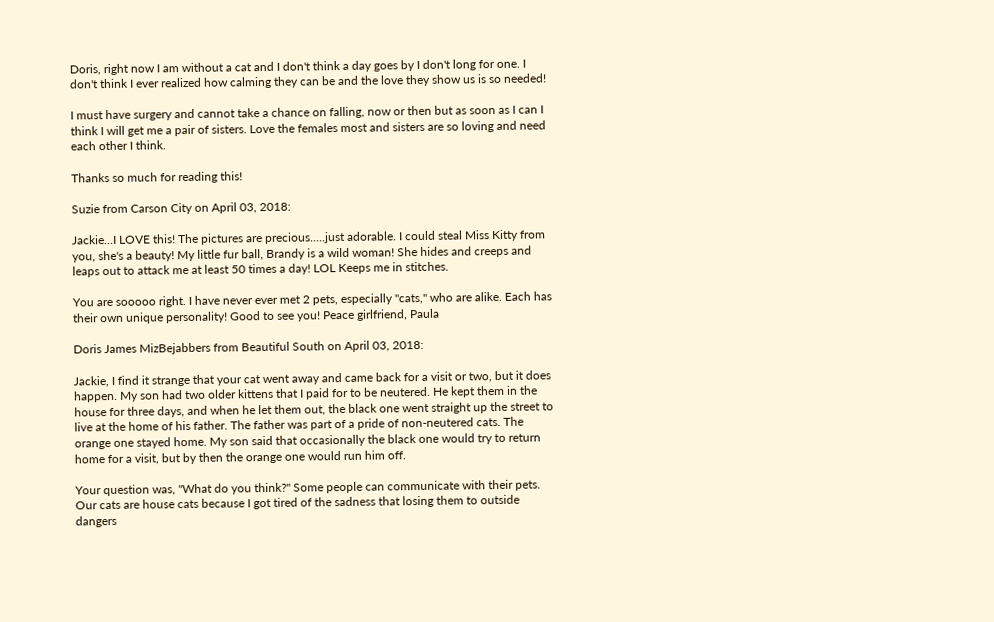Doris, right now I am without a cat and I don't think a day goes by I don't long for one. I don't think I ever realized how calming they can be and the love they show us is so needed!

I must have surgery and cannot take a chance on falling, now or then but as soon as I can I think I will get me a pair of sisters. Love the females most and sisters are so loving and need each other I think.

Thanks so much for reading this!

Suzie from Carson City on April 03, 2018:

Jackie...I LOVE this! The pictures are precious.....just adorable. I could steal Miss Kitty from you, she's a beauty! My little fur ball, Brandy is a wild woman! She hides and creeps and leaps out to attack me at least 50 times a day! LOL Keeps me in stitches.

You are sooooo right. I have never ever met 2 pets, especially "cats," who are alike. Each has their own unique personality! Good to see you! Peace girlfriend, Paula

Doris James MizBejabbers from Beautiful South on April 03, 2018:

Jackie, I find it strange that your cat went away and came back for a visit or two, but it does happen. My son had two older kittens that I paid for to be neutered. He kept them in the house for three days, and when he let them out, the black one went straight up the street to live at the home of his father. The father was part of a pride of non-neutered cats. The orange one stayed home. My son said that occasionally the black one would try to return home for a visit, but by then the orange one would run him off.

Your question was, "What do you think?" Some people can communicate with their pets. Our cats are house cats because I got tired of the sadness that losing them to outside dangers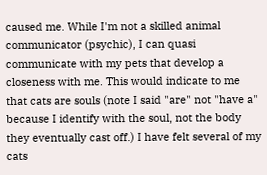caused me. While I'm not a skilled animal communicator (psychic), I can quasi communicate with my pets that develop a closeness with me. This would indicate to me that cats are souls (note I said "are" not "have a" because I identify with the soul, not the body they eventually cast off.) I have felt several of my cats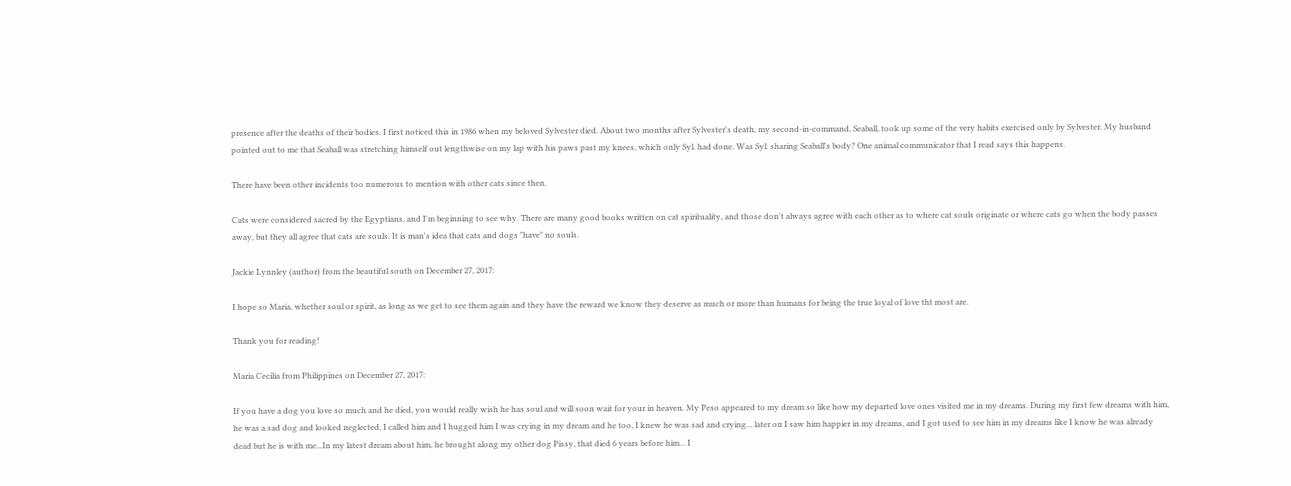presence after the deaths of their bodies. I first noticed this in 1986 when my beloved Sylvester died. About two months after Sylvester's death, my second-in-command, Seaball, took up some of the very habits exercised only by Sylvester. My husband pointed out to me that Seaball was stretching himself out lengthwise on my lap with his paws past my knees, which only Syl. had done. Was Syl. sharing Seaball's body? One animal communicator that I read says this happens.

There have been other incidents too numerous to mention with other cats since then.

Cats were considered sacred by the Egyptians, and I'm beginning to see why. There are many good books written on cat spirituality, and those don't always agree with each other as to where cat souls originate or where cats go when the body passes away, but they all agree that cats are souls. It is man's idea that cats and dogs "have" no souls.

Jackie Lynnley (author) from the beautiful south on December 27, 2017:

I hope so Maria, whether soul or spirit, as long as we get to see them again and they have the reward we know they deserve as much or more than humans for being the true loyal of love tht most are.

Thank you for reading!

Maria Cecilia from Philippines on December 27, 2017:

If you have a dog you love so much and he died, you would really wish he has soul and will soon wait for your in heaven. My Peso appeared to my dream so like how my departed love ones visited me in my dreams. During my first few dreams with him, he was a sad dog and looked neglected, I called him and I hugged him I was crying in my dream and he too, I knew he was sad and crying... later on I saw him happier in my dreams, and I got used to see him in my dreams like I know he was already dead but he is with me...In my latest dream about him, he brought along my other dog Pissy, that died 6 years before him... I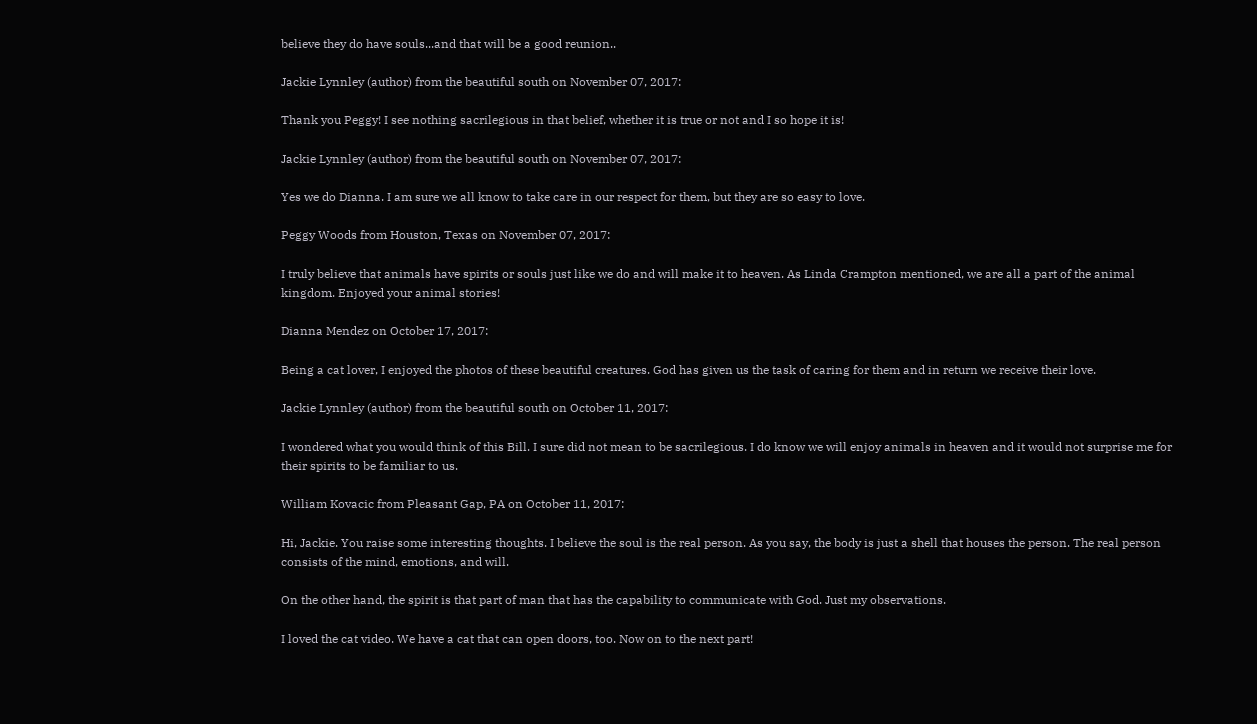believe they do have souls...and that will be a good reunion..

Jackie Lynnley (author) from the beautiful south on November 07, 2017:

Thank you Peggy! I see nothing sacrilegious in that belief, whether it is true or not and I so hope it is!

Jackie Lynnley (author) from the beautiful south on November 07, 2017:

Yes we do Dianna. I am sure we all know to take care in our respect for them, but they are so easy to love.

Peggy Woods from Houston, Texas on November 07, 2017:

I truly believe that animals have spirits or souls just like we do and will make it to heaven. As Linda Crampton mentioned, we are all a part of the animal kingdom. Enjoyed your animal stories!

Dianna Mendez on October 17, 2017:

Being a cat lover, I enjoyed the photos of these beautiful creatures. God has given us the task of caring for them and in return we receive their love.

Jackie Lynnley (author) from the beautiful south on October 11, 2017:

I wondered what you would think of this Bill. I sure did not mean to be sacrilegious. I do know we will enjoy animals in heaven and it would not surprise me for their spirits to be familiar to us.

William Kovacic from Pleasant Gap, PA on October 11, 2017:

Hi, Jackie. You raise some interesting thoughts. I believe the soul is the real person. As you say, the body is just a shell that houses the person. The real person consists of the mind, emotions, and will.

On the other hand, the spirit is that part of man that has the capability to communicate with God. Just my observations.

I loved the cat video. We have a cat that can open doors, too. Now on to the next part!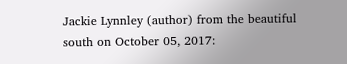Jackie Lynnley (author) from the beautiful south on October 05, 2017: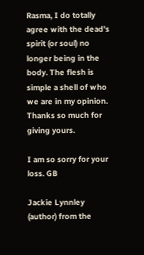Rasma, I do totally agree with the dead's spirit (or soul) no longer being in the body. The flesh is simple a shell of who we are in my opinion. Thanks so much for giving yours.

I am so sorry for your loss. GB

Jackie Lynnley (author) from the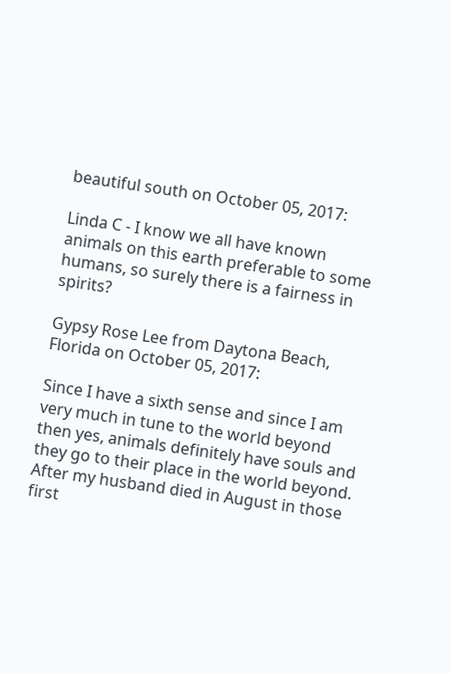beautiful south on October 05, 2017:

Linda C - I know we all have known animals on this earth preferable to some humans, so surely there is a fairness in spirits?

Gypsy Rose Lee from Daytona Beach, Florida on October 05, 2017:

Since I have a sixth sense and since I am very much in tune to the world beyond then yes, animals definitely have souls and they go to their place in the world beyond. After my husband died in August in those first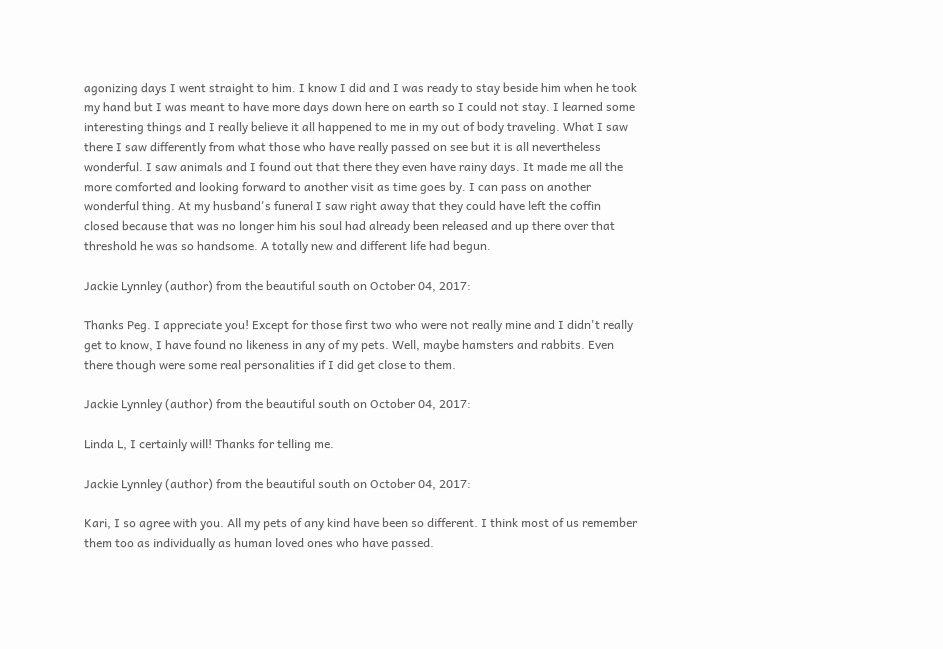agonizing days I went straight to him. I know I did and I was ready to stay beside him when he took my hand but I was meant to have more days down here on earth so I could not stay. I learned some interesting things and I really believe it all happened to me in my out of body traveling. What I saw there I saw differently from what those who have really passed on see but it is all nevertheless wonderful. I saw animals and I found out that there they even have rainy days. It made me all the more comforted and looking forward to another visit as time goes by. I can pass on another wonderful thing. At my husband's funeral I saw right away that they could have left the coffin closed because that was no longer him his soul had already been released and up there over that threshold he was so handsome. A totally new and different life had begun.

Jackie Lynnley (author) from the beautiful south on October 04, 2017:

Thanks Peg. I appreciate you! Except for those first two who were not really mine and I didn't really get to know, I have found no likeness in any of my pets. Well, maybe hamsters and rabbits. Even there though were some real personalities if I did get close to them.

Jackie Lynnley (author) from the beautiful south on October 04, 2017:

Linda L, I certainly will! Thanks for telling me.

Jackie Lynnley (author) from the beautiful south on October 04, 2017:

Kari, I so agree with you. All my pets of any kind have been so different. I think most of us remember them too as individually as human loved ones who have passed.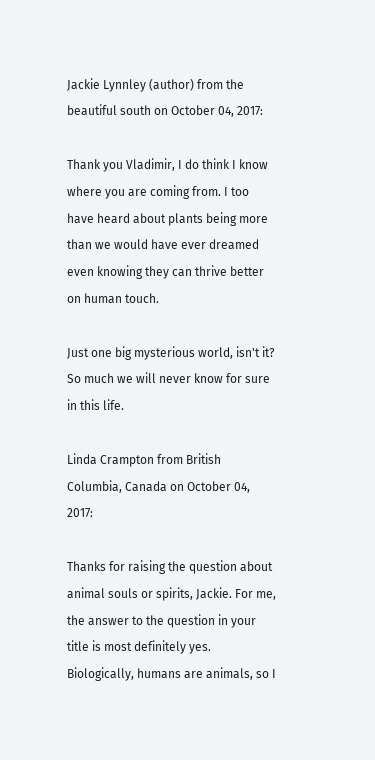Jackie Lynnley (author) from the beautiful south on October 04, 2017:

Thank you Vladimir, I do think I know where you are coming from. I too have heard about plants being more than we would have ever dreamed even knowing they can thrive better on human touch.

Just one big mysterious world, isn't it? So much we will never know for sure in this life.

Linda Crampton from British Columbia, Canada on October 04, 2017:

Thanks for raising the question about animal souls or spirits, Jackie. For me, the answer to the question in your title is most definitely yes. Biologically, humans are animals, so I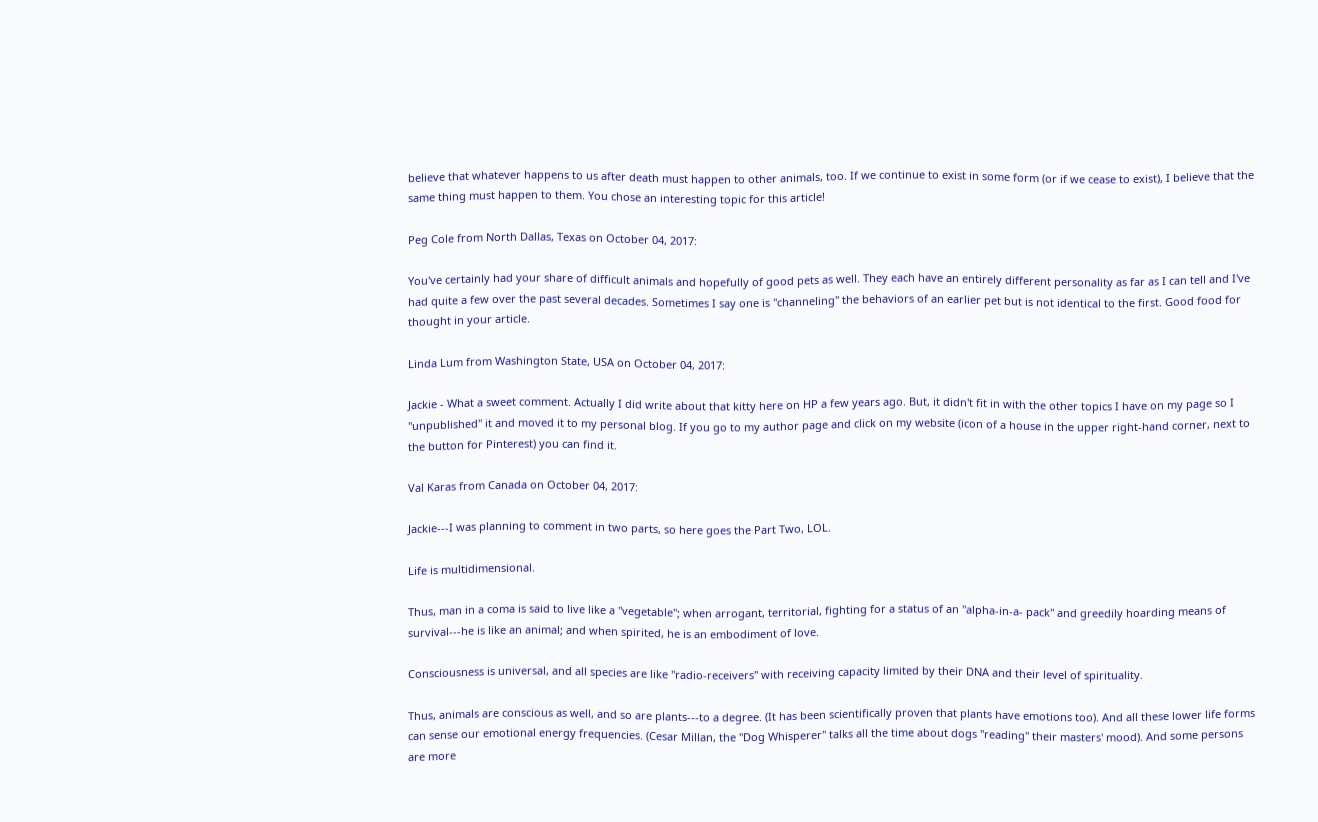believe that whatever happens to us after death must happen to other animals, too. If we continue to exist in some form (or if we cease to exist), I believe that the same thing must happen to them. You chose an interesting topic for this article!

Peg Cole from North Dallas, Texas on October 04, 2017:

You've certainly had your share of difficult animals and hopefully of good pets as well. They each have an entirely different personality as far as I can tell and I've had quite a few over the past several decades. Sometimes I say one is "channeling" the behaviors of an earlier pet but is not identical to the first. Good food for thought in your article.

Linda Lum from Washington State, USA on October 04, 2017:

Jackie - What a sweet comment. Actually I did write about that kitty here on HP a few years ago. But, it didn't fit in with the other topics I have on my page so I "unpublished" it and moved it to my personal blog. If you go to my author page and click on my website (icon of a house in the upper right-hand corner, next to the button for Pinterest) you can find it.

Val Karas from Canada on October 04, 2017:

Jackie---I was planning to comment in two parts, so here goes the Part Two, LOL.

Life is multidimensional.

Thus, man in a coma is said to live like a "vegetable"; when arrogant, territorial, fighting for a status of an "alpha-in-a- pack" and greedily hoarding means of survival---he is like an animal; and when spirited, he is an embodiment of love.

Consciousness is universal, and all species are like "radio-receivers" with receiving capacity limited by their DNA and their level of spirituality.

Thus, animals are conscious as well, and so are plants---to a degree. (It has been scientifically proven that plants have emotions too). And all these lower life forms can sense our emotional energy frequencies. (Cesar Millan, the "Dog Whisperer" talks all the time about dogs "reading" their masters' mood). And some persons are more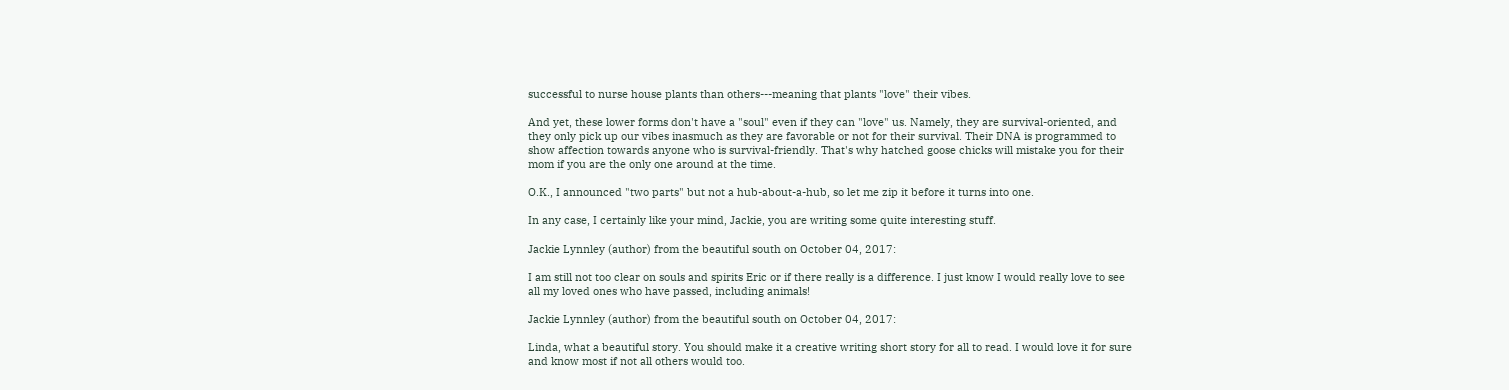successful to nurse house plants than others---meaning that plants "love" their vibes.

And yet, these lower forms don't have a "soul" even if they can "love" us. Namely, they are survival-oriented, and they only pick up our vibes inasmuch as they are favorable or not for their survival. Their DNA is programmed to show affection towards anyone who is survival-friendly. That's why hatched goose chicks will mistake you for their mom if you are the only one around at the time.

O.K., I announced "two parts" but not a hub-about-a-hub, so let me zip it before it turns into one.

In any case, I certainly like your mind, Jackie, you are writing some quite interesting stuff.

Jackie Lynnley (author) from the beautiful south on October 04, 2017:

I am still not too clear on souls and spirits Eric or if there really is a difference. I just know I would really love to see all my loved ones who have passed, including animals!

Jackie Lynnley (author) from the beautiful south on October 04, 2017:

Linda, what a beautiful story. You should make it a creative writing short story for all to read. I would love it for sure and know most if not all others would too.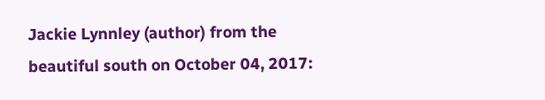Jackie Lynnley (author) from the beautiful south on October 04, 2017: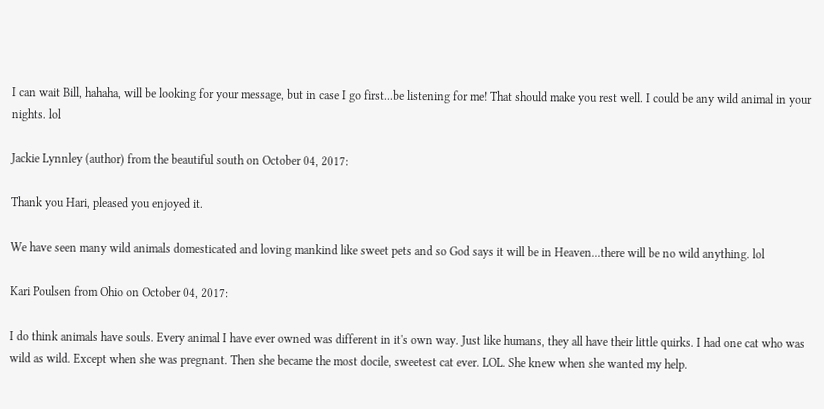I can wait Bill, hahaha, will be looking for your message, but in case I go first...be listening for me! That should make you rest well. I could be any wild animal in your nights. lol

Jackie Lynnley (author) from the beautiful south on October 04, 2017:

Thank you Hari, pleased you enjoyed it.

We have seen many wild animals domesticated and loving mankind like sweet pets and so God says it will be in Heaven...there will be no wild anything. lol

Kari Poulsen from Ohio on October 04, 2017:

I do think animals have souls. Every animal I have ever owned was different in it's own way. Just like humans, they all have their little quirks. I had one cat who was wild as wild. Except when she was pregnant. Then she became the most docile, sweetest cat ever. LOL. She knew when she wanted my help.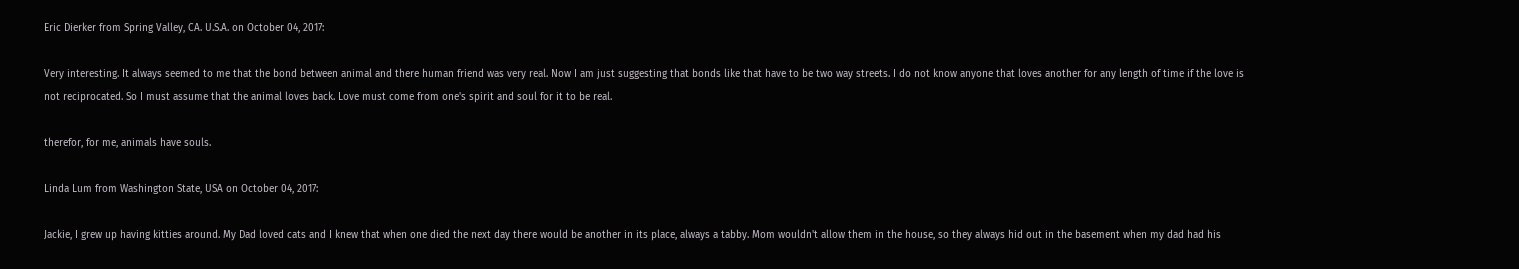Eric Dierker from Spring Valley, CA. U.S.A. on October 04, 2017:

Very interesting. It always seemed to me that the bond between animal and there human friend was very real. Now I am just suggesting that bonds like that have to be two way streets. I do not know anyone that loves another for any length of time if the love is not reciprocated. So I must assume that the animal loves back. Love must come from one's spirit and soul for it to be real.

therefor, for me, animals have souls.

Linda Lum from Washington State, USA on October 04, 2017:

Jackie, I grew up having kitties around. My Dad loved cats and I knew that when one died the next day there would be another in its place, always a tabby. Mom wouldn't allow them in the house, so they always hid out in the basement when my dad had his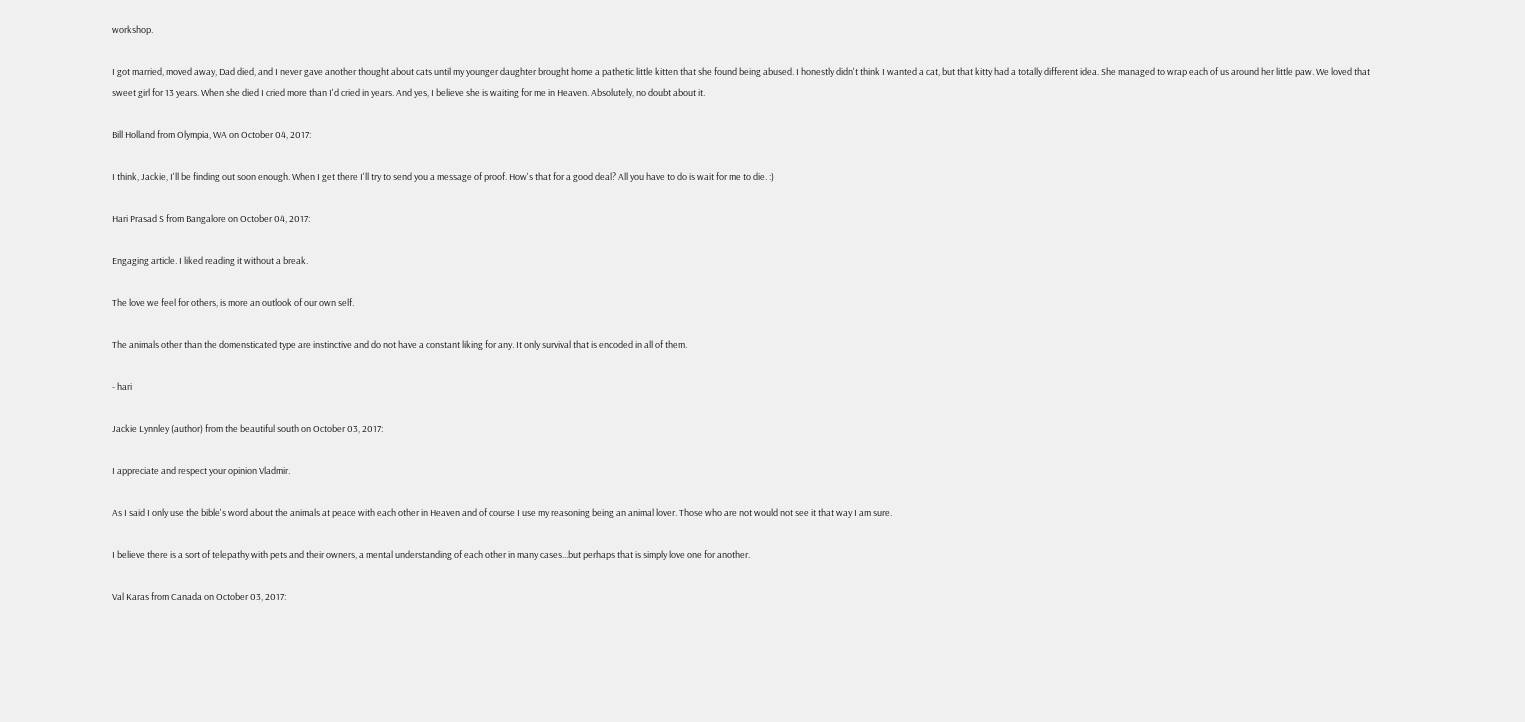workshop.

I got married, moved away, Dad died, and I never gave another thought about cats until my younger daughter brought home a pathetic little kitten that she found being abused. I honestly didn't think I wanted a cat, but that kitty had a totally different idea. She managed to wrap each of us around her little paw. We loved that sweet girl for 13 years. When she died I cried more than I'd cried in years. And yes, I believe she is waiting for me in Heaven. Absolutely, no doubt about it.

Bill Holland from Olympia, WA on October 04, 2017:

I think, Jackie, I'll be finding out soon enough. When I get there I'll try to send you a message of proof. How's that for a good deal? All you have to do is wait for me to die. :)

Hari Prasad S from Bangalore on October 04, 2017:

Engaging article. I liked reading it without a break.

The love we feel for others, is more an outlook of our own self.

The animals other than the domensticated type are instinctive and do not have a constant liking for any. It only survival that is encoded in all of them.

- hari

Jackie Lynnley (author) from the beautiful south on October 03, 2017:

I appreciate and respect your opinion Vladmir.

As I said I only use the bible's word about the animals at peace with each other in Heaven and of course I use my reasoning being an animal lover. Those who are not would not see it that way I am sure.

I believe there is a sort of telepathy with pets and their owners, a mental understanding of each other in many cases...but perhaps that is simply love one for another.

Val Karas from Canada on October 03, 2017: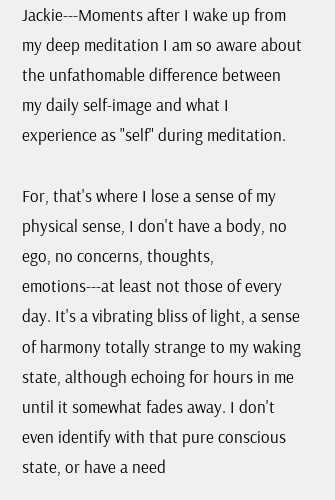Jackie---Moments after I wake up from my deep meditation I am so aware about the unfathomable difference between my daily self-image and what I experience as "self" during meditation.

For, that's where I lose a sense of my physical sense, I don't have a body, no ego, no concerns, thoughts, emotions---at least not those of every day. It's a vibrating bliss of light, a sense of harmony totally strange to my waking state, although echoing for hours in me until it somewhat fades away. I don't even identify with that pure conscious state, or have a need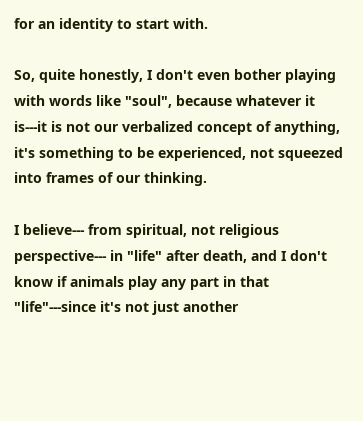for an identity to start with.

So, quite honestly, I don't even bother playing with words like "soul", because whatever it is---it is not our verbalized concept of anything, it's something to be experienced, not squeezed into frames of our thinking.

I believe--- from spiritual, not religious perspective--- in "life" after death, and I don't know if animals play any part in that "life"---since it's not just another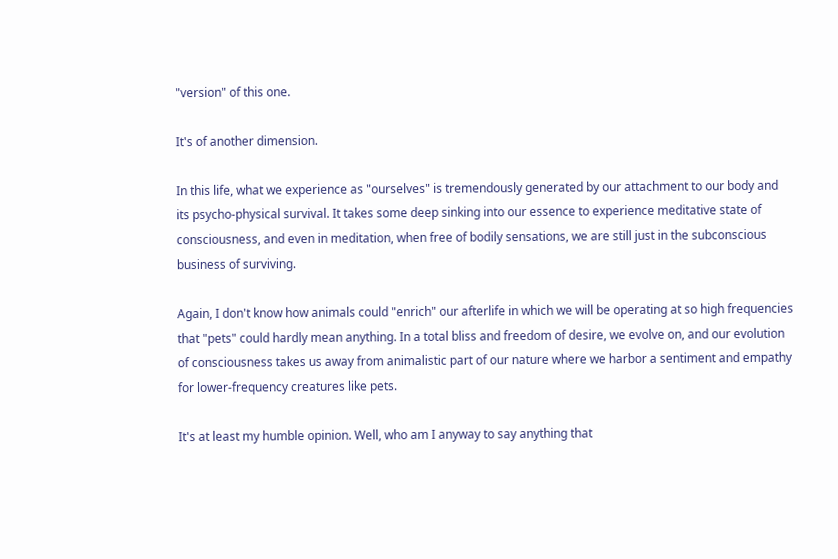"version" of this one.

It's of another dimension.

In this life, what we experience as "ourselves" is tremendously generated by our attachment to our body and its psycho-physical survival. It takes some deep sinking into our essence to experience meditative state of consciousness, and even in meditation, when free of bodily sensations, we are still just in the subconscious business of surviving.

Again, I don't know how animals could "enrich" our afterlife in which we will be operating at so high frequencies that "pets" could hardly mean anything. In a total bliss and freedom of desire, we evolve on, and our evolution of consciousness takes us away from animalistic part of our nature where we harbor a sentiment and empathy for lower-frequency creatures like pets.

It's at least my humble opinion. Well, who am I anyway to say anything that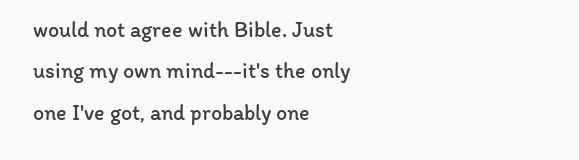would not agree with Bible. Just using my own mind---it's the only one I've got, and probably one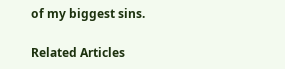of my biggest sins.

Related Articles